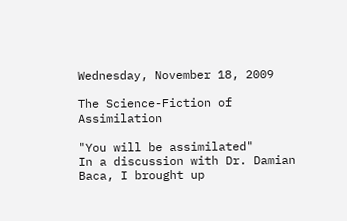Wednesday, November 18, 2009

The Science-Fiction of Assimilation

"You will be assimilated"
In a discussion with Dr. Damian Baca, I brought up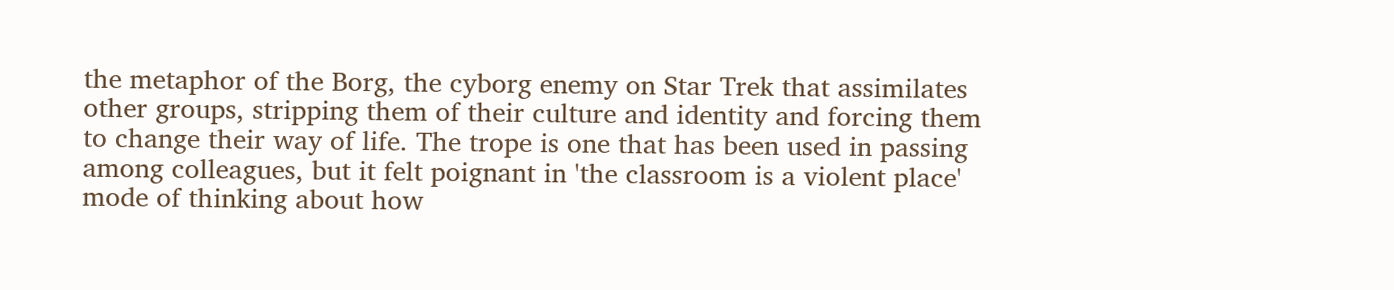the metaphor of the Borg, the cyborg enemy on Star Trek that assimilates other groups, stripping them of their culture and identity and forcing them to change their way of life. The trope is one that has been used in passing among colleagues, but it felt poignant in 'the classroom is a violent place' mode of thinking about how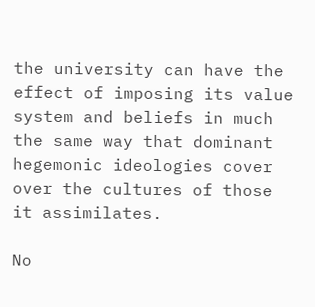the university can have the effect of imposing its value system and beliefs in much the same way that dominant hegemonic ideologies cover over the cultures of those it assimilates.

No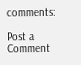comments:

Post a Comment